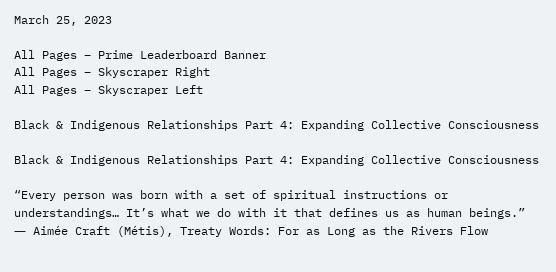March 25, 2023

All Pages – Prime Leaderboard Banner
All Pages – Skyscraper Right
All Pages – Skyscraper Left

Black & Indigenous Relationships Part 4: Expanding Collective Consciousness

Black & Indigenous Relationships Part 4: Expanding Collective Consciousness

“Every person was born with a set of spiritual instructions or understandings… It’s what we do with it that defines us as human beings.”
― Aimée Craft (Métis), Treaty Words: For as Long as the Rivers Flow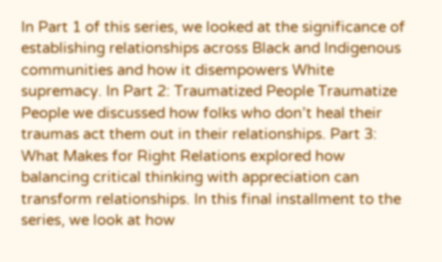In Part 1 of this series, we looked at the significance of establishing relationships across Black and Indigenous communities and how it disempowers White supremacy. In Part 2: Traumatized People Traumatize People we discussed how folks who don’t heal their traumas act them out in their relationships. Part 3: What Makes for Right Relations explored how balancing critical thinking with appreciation can transform relationships. In this final installment to the series, we look at how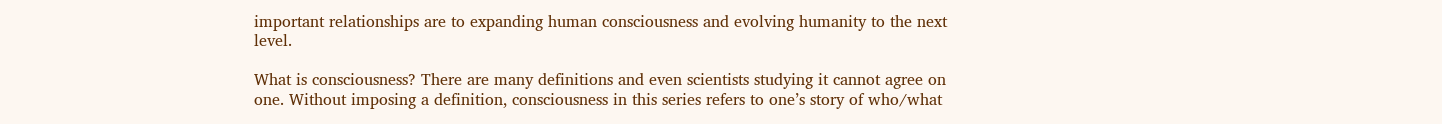important relationships are to expanding human consciousness and evolving humanity to the next level.

What is consciousness? There are many definitions and even scientists studying it cannot agree on one. Without imposing a definition, consciousness in this series refers to one’s story of who/what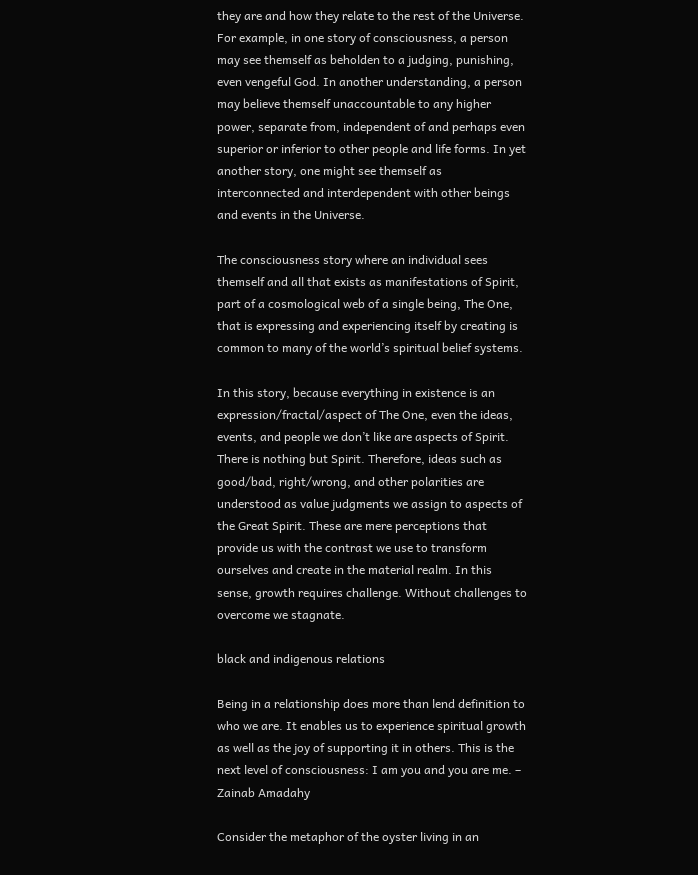they are and how they relate to the rest of the Universe. For example, in one story of consciousness, a person may see themself as beholden to a judging, punishing, even vengeful God. In another understanding, a person may believe themself unaccountable to any higher power, separate from, independent of and perhaps even superior or inferior to other people and life forms. In yet another story, one might see themself as interconnected and interdependent with other beings and events in the Universe.

The consciousness story where an individual sees themself and all that exists as manifestations of Spirit, part of a cosmological web of a single being, The One, that is expressing and experiencing itself by creating is common to many of the world’s spiritual belief systems.

In this story, because everything in existence is an expression/fractal/aspect of The One, even the ideas, events, and people we don’t like are aspects of Spirit. There is nothing but Spirit. Therefore, ideas such as good/bad, right/wrong, and other polarities are understood as value judgments we assign to aspects of the Great Spirit. These are mere perceptions that provide us with the contrast we use to transform ourselves and create in the material realm. In this sense, growth requires challenge. Without challenges to overcome we stagnate.

black and indigenous relations

Being in a relationship does more than lend definition to who we are. It enables us to experience spiritual growth as well as the joy of supporting it in others. This is the next level of consciousness: I am you and you are me. – Zainab Amadahy

Consider the metaphor of the oyster living in an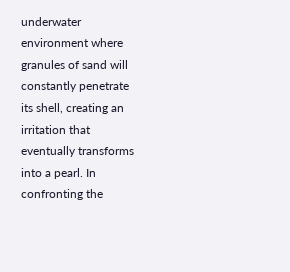underwater environment where granules of sand will constantly penetrate its shell, creating an irritation that eventually transforms into a pearl. In confronting the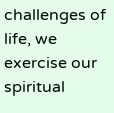challenges of life, we exercise our spiritual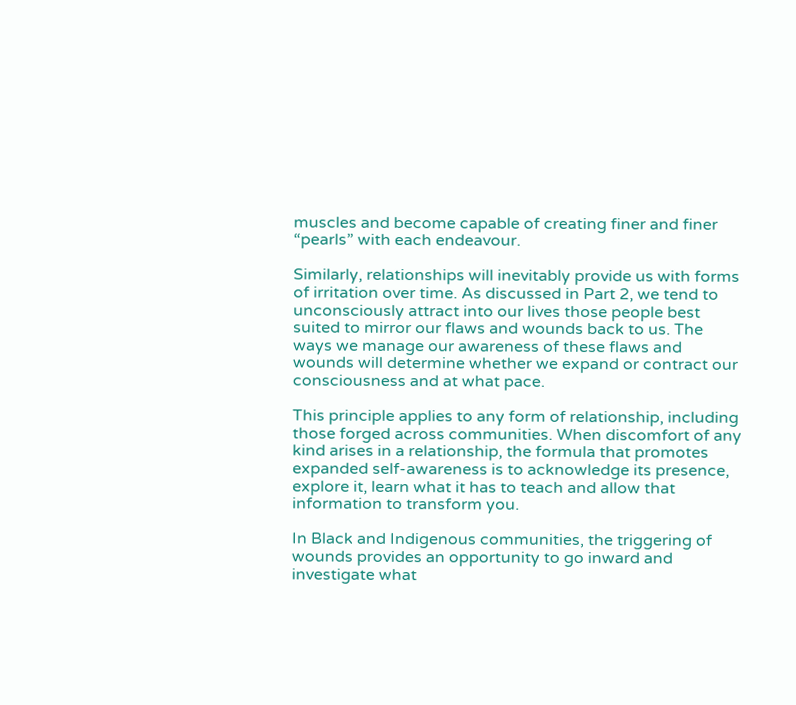muscles and become capable of creating finer and finer “pearls” with each endeavour.

Similarly, relationships will inevitably provide us with forms of irritation over time. As discussed in Part 2, we tend to unconsciously attract into our lives those people best suited to mirror our flaws and wounds back to us. The ways we manage our awareness of these flaws and wounds will determine whether we expand or contract our consciousness and at what pace.

This principle applies to any form of relationship, including those forged across communities. When discomfort of any kind arises in a relationship, the formula that promotes expanded self-awareness is to acknowledge its presence, explore it, learn what it has to teach and allow that information to transform you.

In Black and Indigenous communities, the triggering of wounds provides an opportunity to go inward and investigate what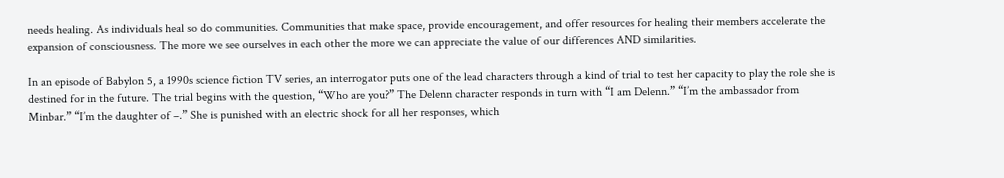needs healing. As individuals heal so do communities. Communities that make space, provide encouragement, and offer resources for healing their members accelerate the expansion of consciousness. The more we see ourselves in each other the more we can appreciate the value of our differences AND similarities.

In an episode of Babylon 5, a 1990s science fiction TV series, an interrogator puts one of the lead characters through a kind of trial to test her capacity to play the role she is destined for in the future. The trial begins with the question, “Who are you?” The Delenn character responds in turn with “I am Delenn.” “I’m the ambassador from Minbar.” “I’m the daughter of –.” She is punished with an electric shock for all her responses, which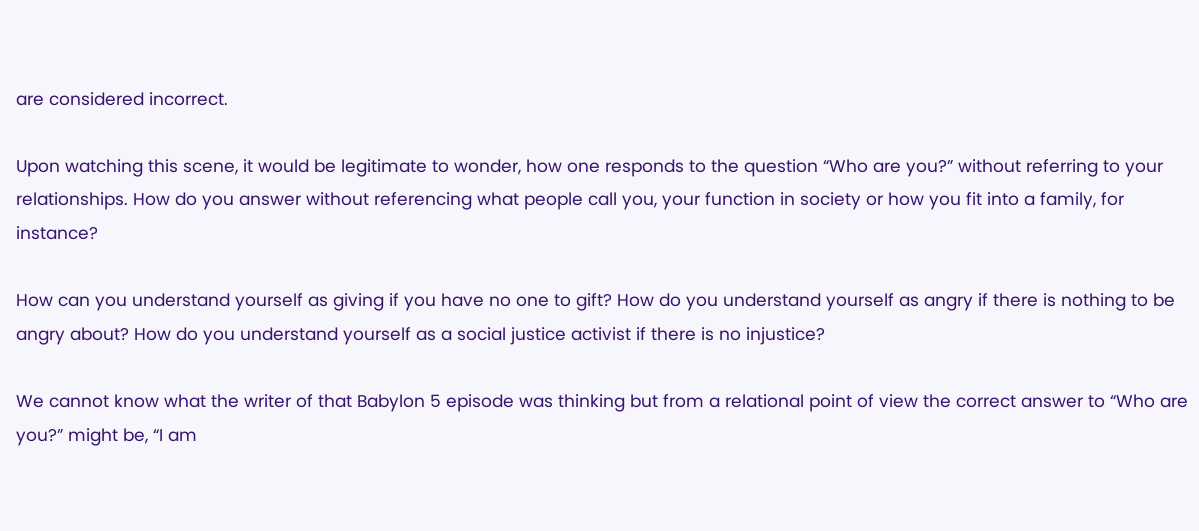are considered incorrect.

Upon watching this scene, it would be legitimate to wonder, how one responds to the question “Who are you?” without referring to your relationships. How do you answer without referencing what people call you, your function in society or how you fit into a family, for instance?

How can you understand yourself as giving if you have no one to gift? How do you understand yourself as angry if there is nothing to be angry about? How do you understand yourself as a social justice activist if there is no injustice?

We cannot know what the writer of that Babylon 5 episode was thinking but from a relational point of view the correct answer to “Who are you?” might be, “I am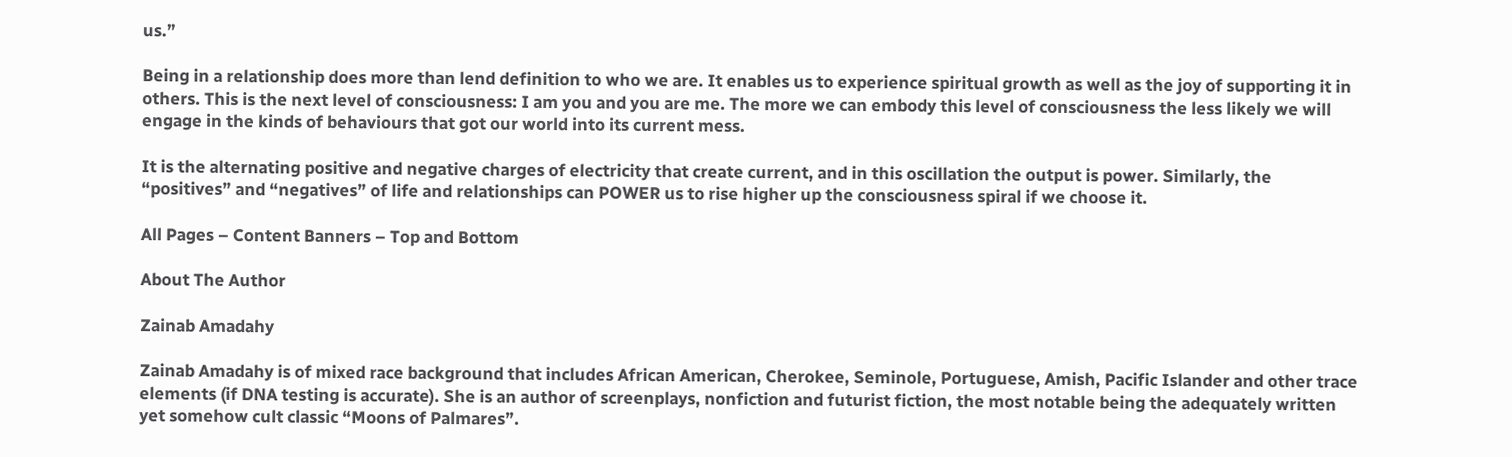us.”

Being in a relationship does more than lend definition to who we are. It enables us to experience spiritual growth as well as the joy of supporting it in others. This is the next level of consciousness: I am you and you are me. The more we can embody this level of consciousness the less likely we will engage in the kinds of behaviours that got our world into its current mess.

It is the alternating positive and negative charges of electricity that create current, and in this oscillation the output is power. Similarly, the “positives” and “negatives” of life and relationships can POWER us to rise higher up the consciousness spiral if we choose it.

All Pages – Content Banners – Top and Bottom

About The Author

Zainab Amadahy

Zainab Amadahy is of mixed race background that includes African American, Cherokee, Seminole, Portuguese, Amish, Pacific Islander and other trace elements (if DNA testing is accurate). She is an author of screenplays, nonfiction and futurist fiction, the most notable being the adequately written yet somehow cult classic “Moons of Palmares”.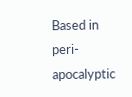Based in peri-apocalyptic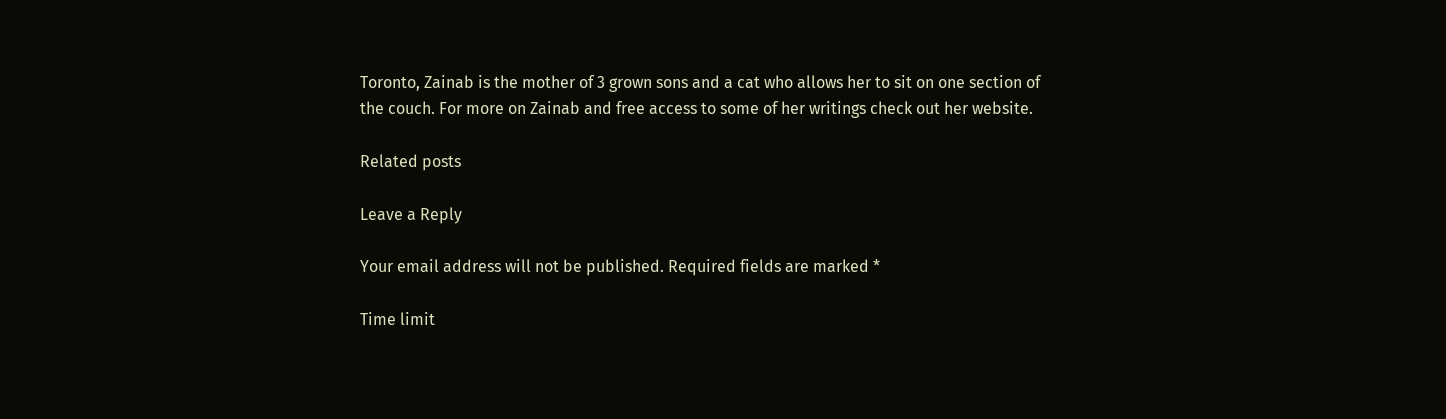Toronto, Zainab is the mother of 3 grown sons and a cat who allows her to sit on one section of the couch. For more on Zainab and free access to some of her writings check out her website.

Related posts

Leave a Reply

Your email address will not be published. Required fields are marked *

Time limit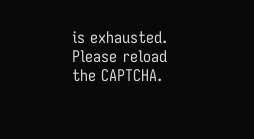is exhausted. Please reload the CAPTCHA.